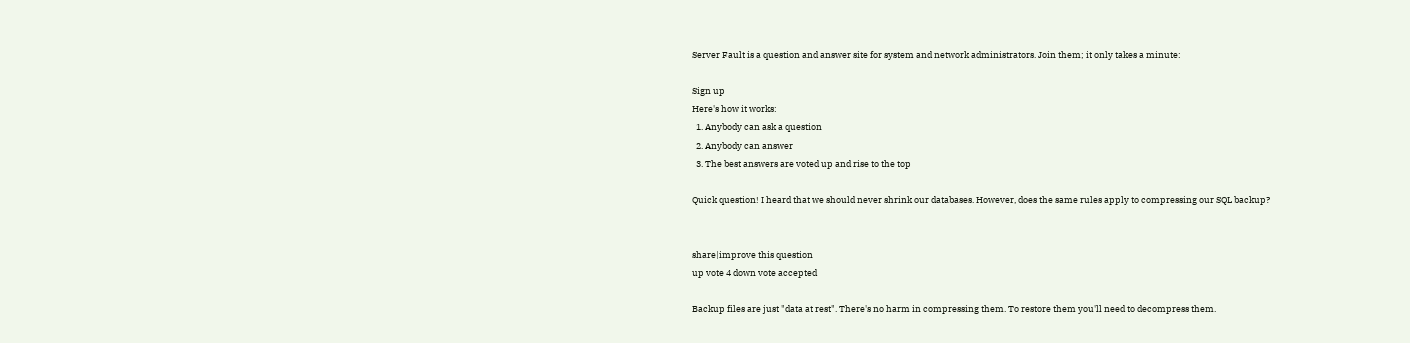Server Fault is a question and answer site for system and network administrators. Join them; it only takes a minute:

Sign up
Here's how it works:
  1. Anybody can ask a question
  2. Anybody can answer
  3. The best answers are voted up and rise to the top

Quick question! I heard that we should never shrink our databases. However, does the same rules apply to compressing our SQL backup?


share|improve this question
up vote 4 down vote accepted

Backup files are just "data at rest". There's no harm in compressing them. To restore them you'll need to decompress them.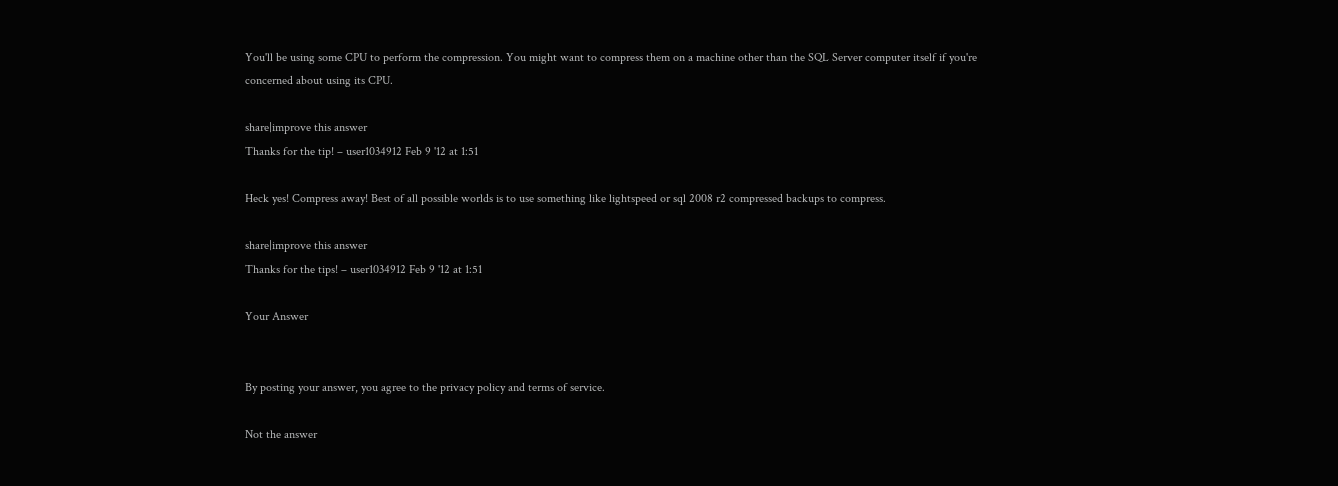You'll be using some CPU to perform the compression. You might want to compress them on a machine other than the SQL Server computer itself if you're concerned about using its CPU.

share|improve this answer
Thanks for the tip! – user1034912 Feb 9 '12 at 1:51

Heck yes! Compress away! Best of all possible worlds is to use something like lightspeed or sql 2008 r2 compressed backups to compress.

share|improve this answer
Thanks for the tips! – user1034912 Feb 9 '12 at 1:51

Your Answer


By posting your answer, you agree to the privacy policy and terms of service.

Not the answer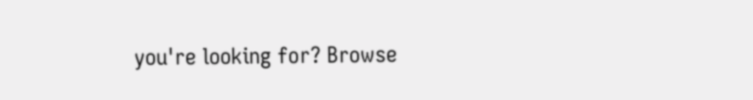you're looking for? Browse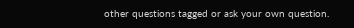other questions tagged or ask your own question.